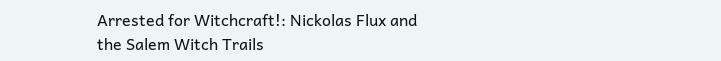Arrested for Witchcraft!: Nickolas Flux and the Salem Witch Trails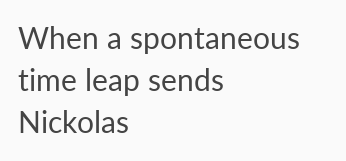When a spontaneous time leap sends Nickolas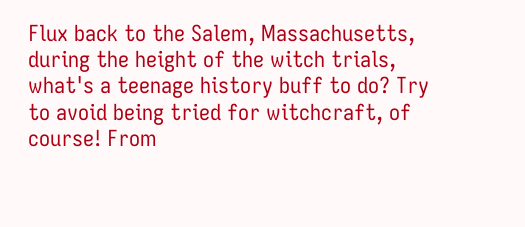Flux back to the Salem, Massachusetts, during the height of the witch trials, what's a teenage history buff to do? Try to avoid being tried for witchcraft, of course! From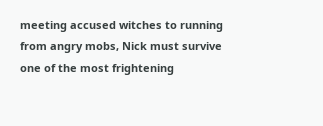meeting accused witches to running from angry mobs, Nick must survive one of the most frightening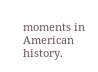moments in American history.